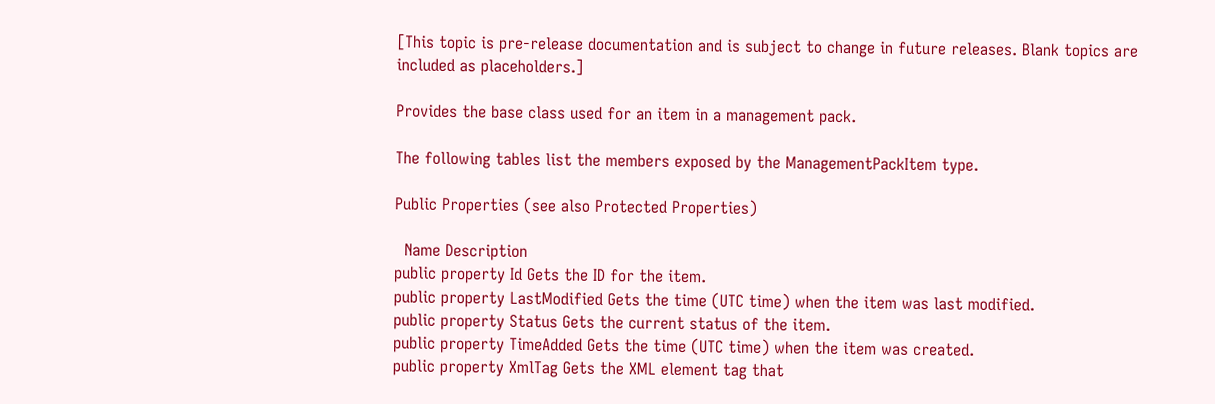[This topic is pre-release documentation and is subject to change in future releases. Blank topics are included as placeholders.]

Provides the base class used for an item in a management pack.

The following tables list the members exposed by the ManagementPackItem type.

Public Properties (see also Protected Properties)

  Name Description
public property Id Gets the ID for the item.
public property LastModified Gets the time (UTC time) when the item was last modified.
public property Status Gets the current status of the item.
public property TimeAdded Gets the time (UTC time) when the item was created.
public property XmlTag Gets the XML element tag that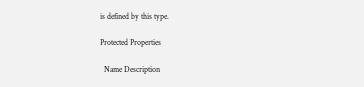is defined by this type.

Protected Properties

  Name Description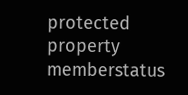protected property memberstatus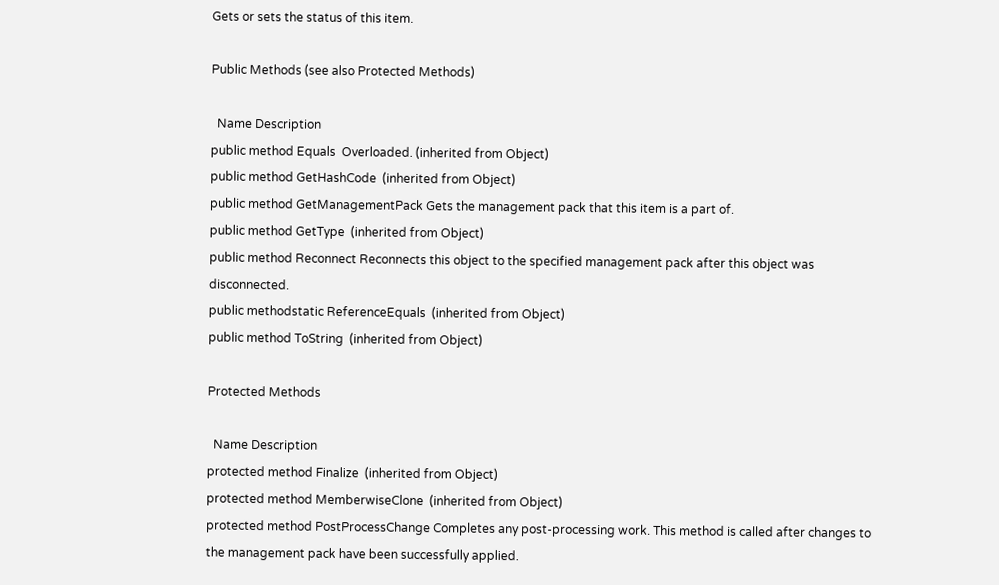Gets or sets the status of this item.

Public Methods (see also Protected Methods)

  Name Description
public method Equals  Overloaded. (inherited from Object)
public method GetHashCode  (inherited from Object)
public method GetManagementPack Gets the management pack that this item is a part of.
public method GetType  (inherited from Object)
public method Reconnect Reconnects this object to the specified management pack after this object was disconnected.
public methodstatic ReferenceEquals  (inherited from Object)
public method ToString  (inherited from Object)

Protected Methods

  Name Description
protected method Finalize  (inherited from Object)
protected method MemberwiseClone  (inherited from Object)
protected method PostProcessChange Completes any post-processing work. This method is called after changes to the management pack have been successfully applied.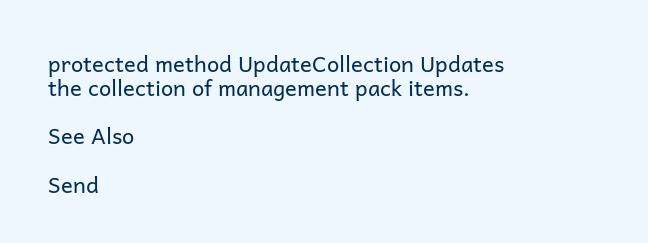protected method UpdateCollection Updates the collection of management pack items.

See Also

Send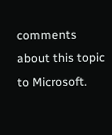comments about this topic to Microsoft.